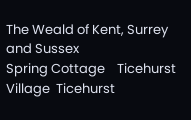The Weald of Kent, Surrey and Sussex
Spring Cottage    Ticehurst Village  Ticehurst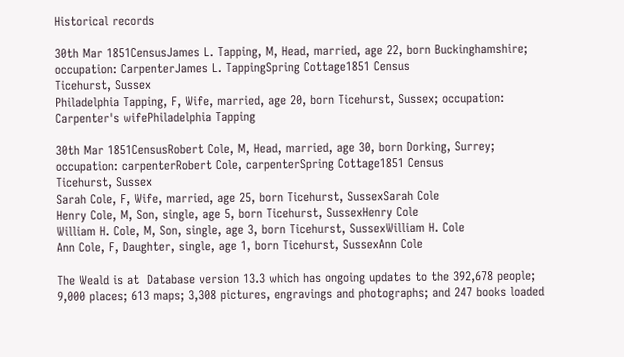Historical records

30th Mar 1851CensusJames L. Tapping, M, Head, married, age 22, born Buckinghamshire; occupation: CarpenterJames L. TappingSpring Cottage1851 Census
Ticehurst, Sussex
Philadelphia Tapping, F, Wife, married, age 20, born Ticehurst, Sussex; occupation: Carpenter's wifePhiladelphia Tapping

30th Mar 1851CensusRobert Cole, M, Head, married, age 30, born Dorking, Surrey; occupation: carpenterRobert Cole, carpenterSpring Cottage1851 Census
Ticehurst, Sussex
Sarah Cole, F, Wife, married, age 25, born Ticehurst, SussexSarah Cole
Henry Cole, M, Son, single, age 5, born Ticehurst, SussexHenry Cole
William H. Cole, M, Son, single, age 3, born Ticehurst, SussexWilliam H. Cole
Ann Cole, F, Daughter, single, age 1, born Ticehurst, SussexAnn Cole

The Weald is at  Database version 13.3 which has ongoing updates to the 392,678 people; 9,000 places; 613 maps; 3,308 pictures, engravings and photographs; and 247 books loaded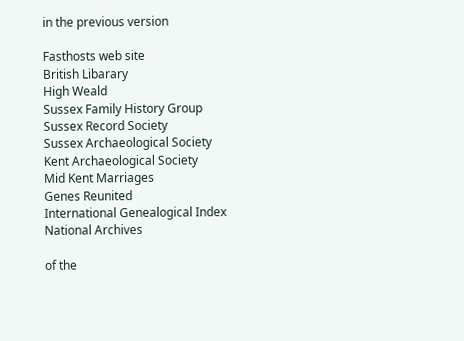in the previous version

Fasthosts web site
British Libarary
High Weald
Sussex Family History Group
Sussex Record Society
Sussex Archaeological Society
Kent Archaeological Society
Mid Kent Marriages
Genes Reunited
International Genealogical Index
National Archives

of the